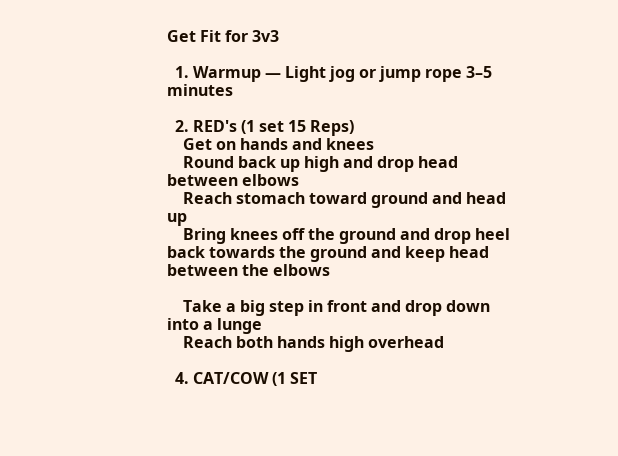Get Fit for 3v3

  1. Warmup — Light jog or jump rope 3–5 minutes

  2. RED's (1 set 15 Reps)
    Get on hands and knees
    Round back up high and drop head between elbows
    Reach stomach toward ground and head up
    Bring knees off the ground and drop heel back towards the ground and keep head between the elbows

    Take a big step in front and drop down into a lunge
    Reach both hands high overhead

  4. CAT/COW (1 SET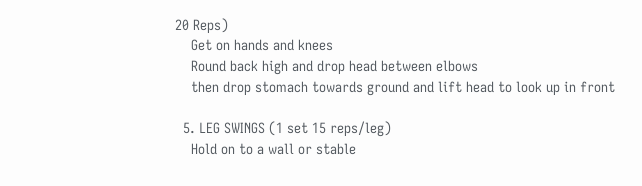20 Reps)
    Get on hands and knees
    Round back high and drop head between elbows
    then drop stomach towards ground and lift head to look up in front

  5. LEG SWINGS (1 set 15 reps/leg)
    Hold on to a wall or stable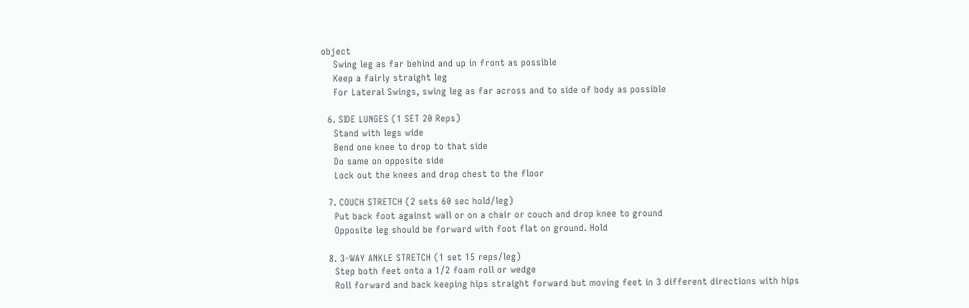object
    Swing leg as far behind and up in front as possible
    Keep a fairly straight leg
    For Lateral Swings, swing leg as far across and to side of body as possible

  6. SIDE LUNGES (1 SET 20 Reps)
    Stand with legs wide
    Bend one knee to drop to that side
    Do same on opposite side
    Lock out the knees and drop chest to the floor

  7. COUCH STRETCH (2 sets 60 sec hold/leg)
    Put back foot against wall or on a chair or couch and drop knee to ground
    Opposite leg should be forward with foot flat on ground. Hold

  8. 3-WAY ANKLE STRETCH (1 set 15 reps/leg)
    Step both feet onto a 1/2 foam roll or wedge
    Roll forward and back keeping hips straight forward but moving feet in 3 different directions with hips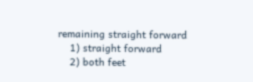remaining straight forward
    1) straight forward
    2) both feet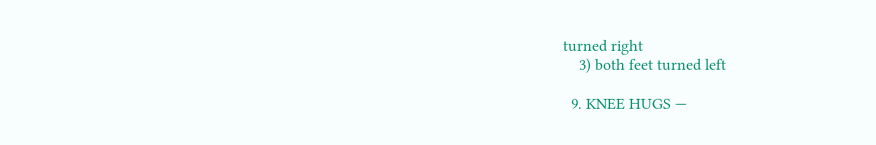turned right
    3) both feet turned left

  9. KNEE HUGS —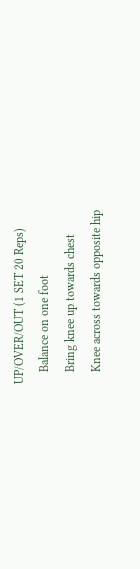UP/OVER/OUT (1 SET 20 Reps)
    Balance on one foot
    Bring knee up towards chest
    Knee across towards opposite hip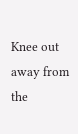Knee out away from the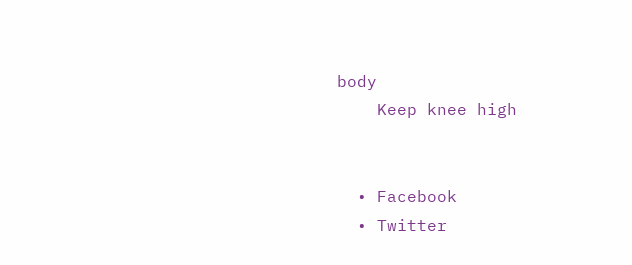body
    Keep knee high


  • Facebook
  • Twitter